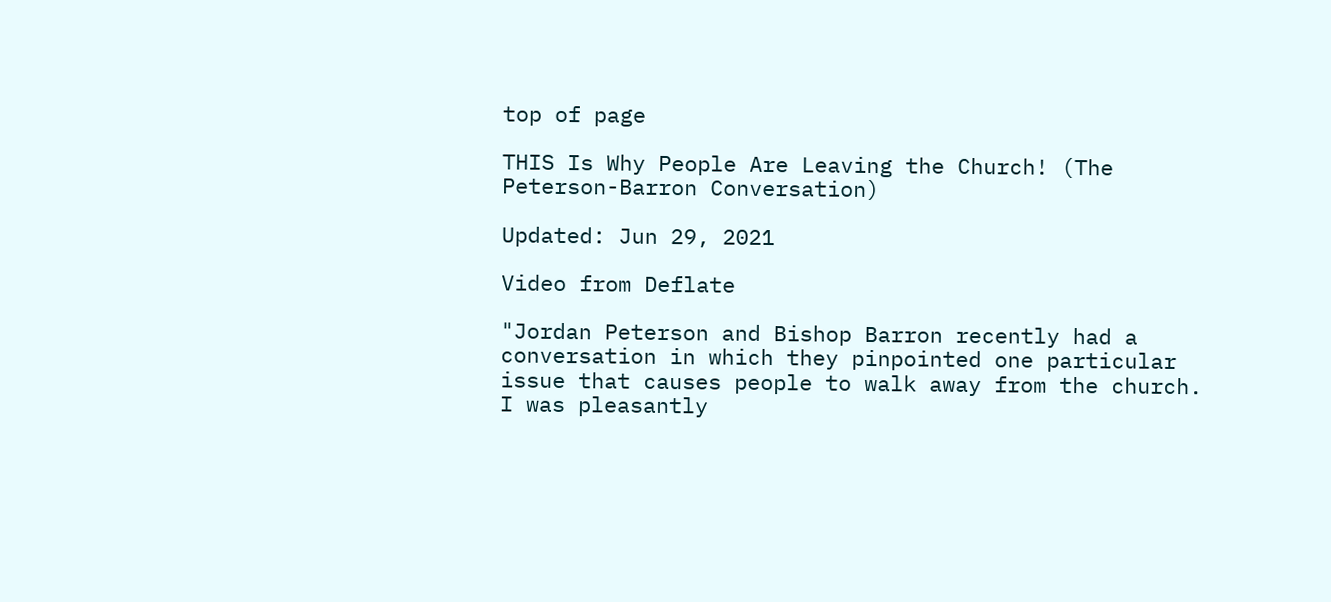top of page

THIS Is Why People Are Leaving the Church! (The Peterson-Barron Conversation)

Updated: Jun 29, 2021

Video from Deflate

"Jordan Peterson and Bishop Barron recently had a conversation in which they pinpointed one particular issue that causes people to walk away from the church. I was pleasantly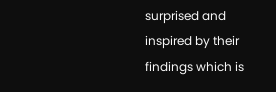surprised and inspired by their findings which is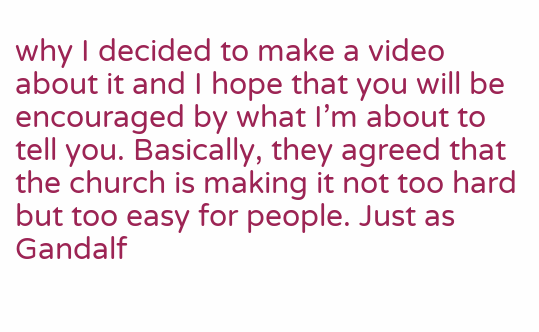why I decided to make a video about it and I hope that you will be encouraged by what I’m about to tell you. Basically, they agreed that the church is making it not too hard but too easy for people. Just as Gandalf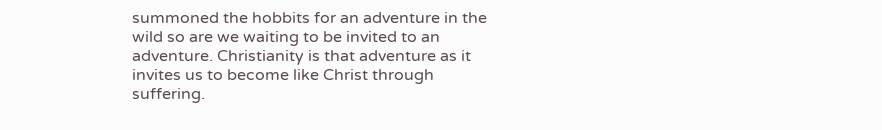summoned the hobbits for an adventure in the wild so are we waiting to be invited to an adventure. Christianity is that adventure as it invites us to become like Christ through suffering.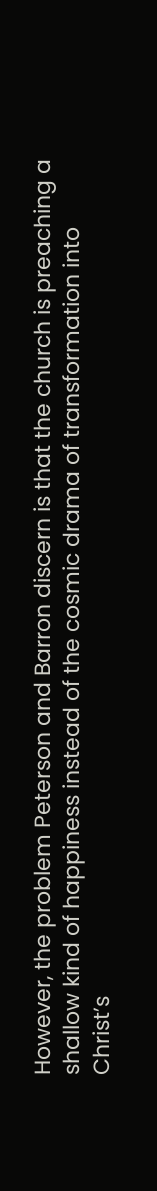However, the problem Peterson and Barron discern is that the church is preaching a shallow kind of happiness instead of the cosmic drama of transformation into Christ’s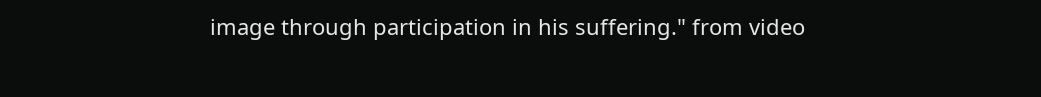image through participation in his suffering." from video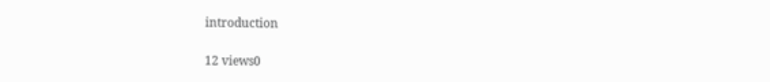introduction

12 views0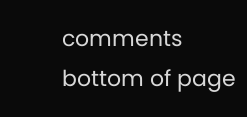comments
bottom of page